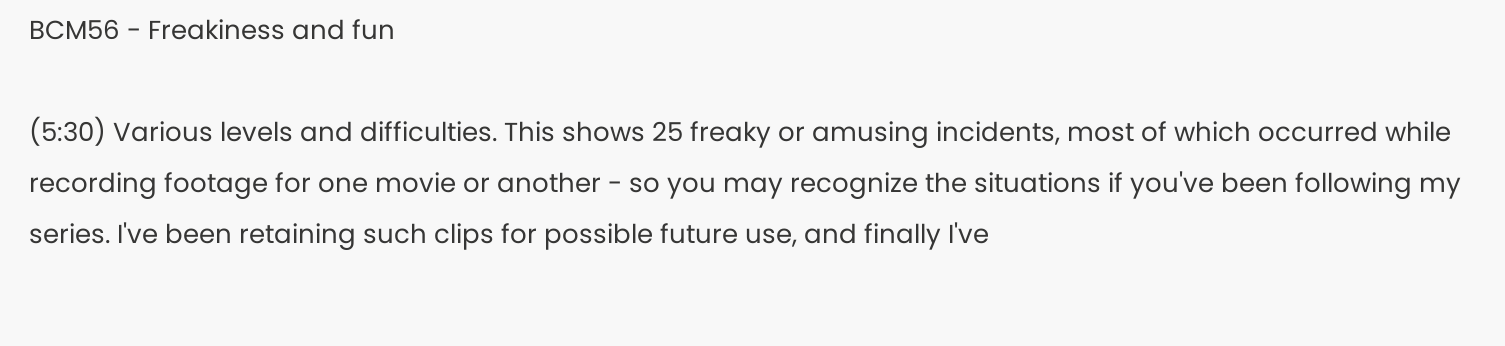BCM56 - Freakiness and fun

(5:30) Various levels and difficulties. This shows 25 freaky or amusing incidents, most of which occurred while recording footage for one movie or another - so you may recognize the situations if you've been following my series. I've been retaining such clips for possible future use, and finally I've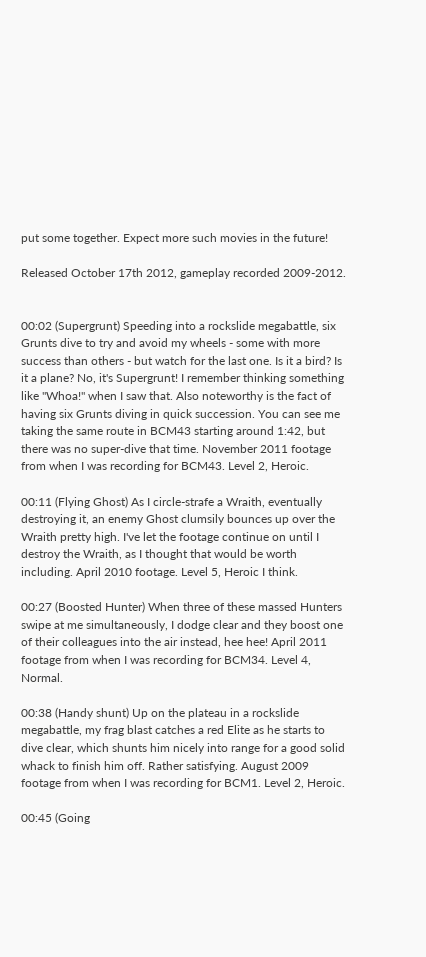put some together. Expect more such movies in the future!

Released October 17th 2012, gameplay recorded 2009-2012.


00:02 (Supergrunt) Speeding into a rockslide megabattle, six Grunts dive to try and avoid my wheels - some with more success than others - but watch for the last one. Is it a bird? Is it a plane? No, it's Supergrunt! I remember thinking something like "Whoa!" when I saw that. Also noteworthy is the fact of having six Grunts diving in quick succession. You can see me taking the same route in BCM43 starting around 1:42, but there was no super-dive that time. November 2011 footage from when I was recording for BCM43. Level 2, Heroic.

00:11 (Flying Ghost) As I circle-strafe a Wraith, eventually destroying it, an enemy Ghost clumsily bounces up over the Wraith pretty high. I've let the footage continue on until I destroy the Wraith, as I thought that would be worth including. April 2010 footage. Level 5, Heroic I think.

00:27 (Boosted Hunter) When three of these massed Hunters swipe at me simultaneously, I dodge clear and they boost one of their colleagues into the air instead, hee hee! April 2011 footage from when I was recording for BCM34. Level 4, Normal.

00:38 (Handy shunt) Up on the plateau in a rockslide megabattle, my frag blast catches a red Elite as he starts to dive clear, which shunts him nicely into range for a good solid whack to finish him off. Rather satisfying. August 2009 footage from when I was recording for BCM1. Level 2, Heroic.

00:45 (Going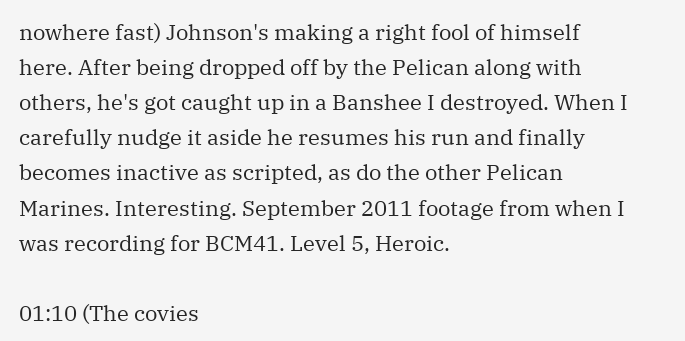nowhere fast) Johnson's making a right fool of himself here. After being dropped off by the Pelican along with others, he's got caught up in a Banshee I destroyed. When I carefully nudge it aside he resumes his run and finally becomes inactive as scripted, as do the other Pelican Marines. Interesting. September 2011 footage from when I was recording for BCM41. Level 5, Heroic.

01:10 (The covies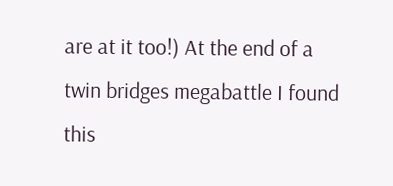are at it too!) At the end of a twin bridges megabattle I found this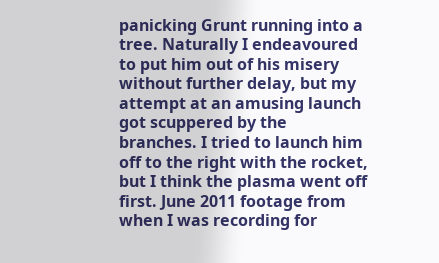panicking Grunt running into a tree. Naturally I endeavoured to put him out of his misery without further delay, but my attempt at an amusing launch got scuppered by the branches. I tried to launch him off to the right with the rocket, but I think the plasma went off first. June 2011 footage from when I was recording for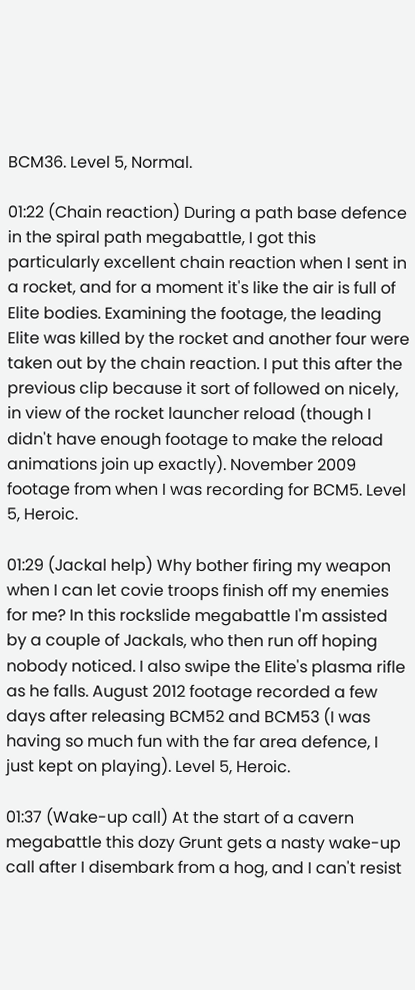BCM36. Level 5, Normal.

01:22 (Chain reaction) During a path base defence in the spiral path megabattle, I got this particularly excellent chain reaction when I sent in a rocket, and for a moment it's like the air is full of Elite bodies. Examining the footage, the leading Elite was killed by the rocket and another four were taken out by the chain reaction. I put this after the previous clip because it sort of followed on nicely, in view of the rocket launcher reload (though I didn't have enough footage to make the reload animations join up exactly). November 2009 footage from when I was recording for BCM5. Level 5, Heroic.

01:29 (Jackal help) Why bother firing my weapon when I can let covie troops finish off my enemies for me? In this rockslide megabattle I'm assisted by a couple of Jackals, who then run off hoping nobody noticed. I also swipe the Elite's plasma rifle as he falls. August 2012 footage recorded a few days after releasing BCM52 and BCM53 (I was having so much fun with the far area defence, I just kept on playing). Level 5, Heroic.

01:37 (Wake-up call) At the start of a cavern megabattle this dozy Grunt gets a nasty wake-up call after I disembark from a hog, and I can't resist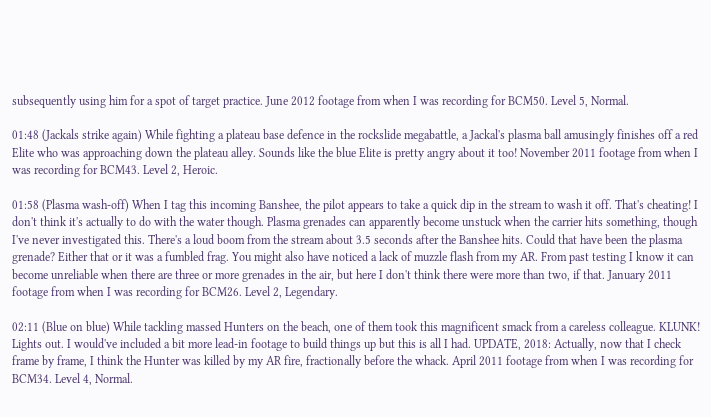subsequently using him for a spot of target practice. June 2012 footage from when I was recording for BCM50. Level 5, Normal.

01:48 (Jackals strike again) While fighting a plateau base defence in the rockslide megabattle, a Jackal's plasma ball amusingly finishes off a red Elite who was approaching down the plateau alley. Sounds like the blue Elite is pretty angry about it too! November 2011 footage from when I was recording for BCM43. Level 2, Heroic.

01:58 (Plasma wash-off) When I tag this incoming Banshee, the pilot appears to take a quick dip in the stream to wash it off. That's cheating! I don't think it's actually to do with the water though. Plasma grenades can apparently become unstuck when the carrier hits something, though I've never investigated this. There's a loud boom from the stream about 3.5 seconds after the Banshee hits. Could that have been the plasma grenade? Either that or it was a fumbled frag. You might also have noticed a lack of muzzle flash from my AR. From past testing I know it can become unreliable when there are three or more grenades in the air, but here I don't think there were more than two, if that. January 2011 footage from when I was recording for BCM26. Level 2, Legendary.

02:11 (Blue on blue) While tackling massed Hunters on the beach, one of them took this magnificent smack from a careless colleague. KLUNK! Lights out. I would've included a bit more lead-in footage to build things up but this is all I had. UPDATE, 2018: Actually, now that I check frame by frame, I think the Hunter was killed by my AR fire, fractionally before the whack. April 2011 footage from when I was recording for BCM34. Level 4, Normal.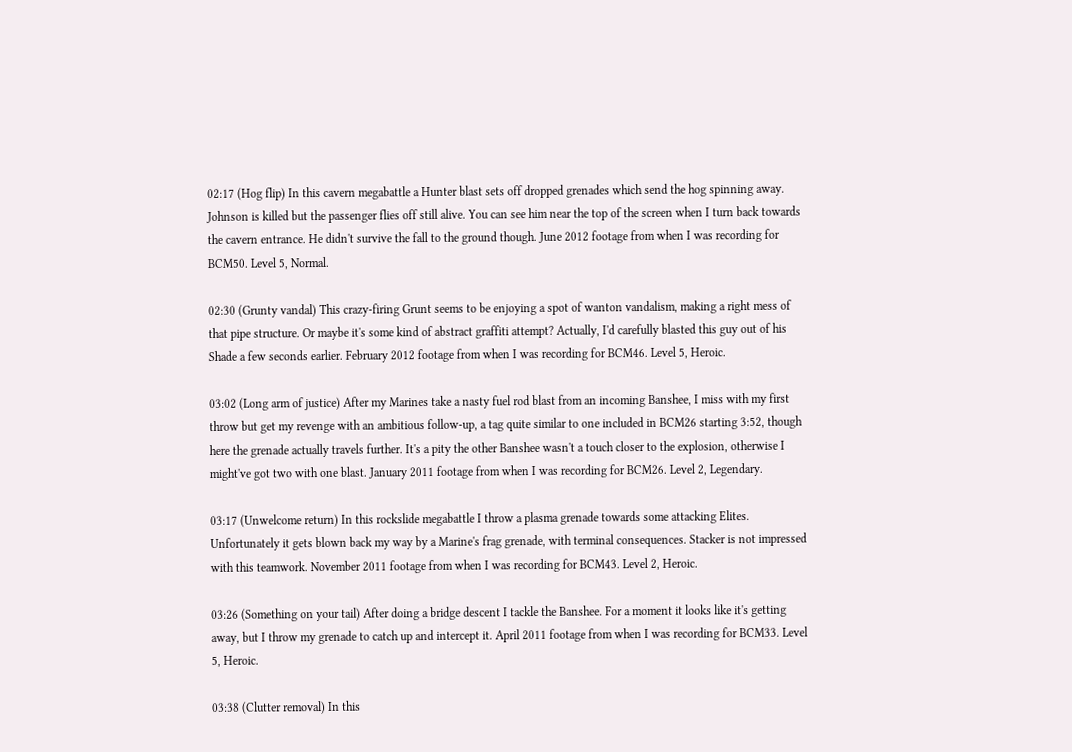02:17 (Hog flip) In this cavern megabattle a Hunter blast sets off dropped grenades which send the hog spinning away. Johnson is killed but the passenger flies off still alive. You can see him near the top of the screen when I turn back towards the cavern entrance. He didn't survive the fall to the ground though. June 2012 footage from when I was recording for BCM50. Level 5, Normal.

02:30 (Grunty vandal) This crazy-firing Grunt seems to be enjoying a spot of wanton vandalism, making a right mess of that pipe structure. Or maybe it's some kind of abstract graffiti attempt? Actually, I'd carefully blasted this guy out of his Shade a few seconds earlier. February 2012 footage from when I was recording for BCM46. Level 5, Heroic.

03:02 (Long arm of justice) After my Marines take a nasty fuel rod blast from an incoming Banshee, I miss with my first throw but get my revenge with an ambitious follow-up, a tag quite similar to one included in BCM26 starting 3:52, though here the grenade actually travels further. It's a pity the other Banshee wasn't a touch closer to the explosion, otherwise I might've got two with one blast. January 2011 footage from when I was recording for BCM26. Level 2, Legendary.

03:17 (Unwelcome return) In this rockslide megabattle I throw a plasma grenade towards some attacking Elites. Unfortunately it gets blown back my way by a Marine's frag grenade, with terminal consequences. Stacker is not impressed with this teamwork. November 2011 footage from when I was recording for BCM43. Level 2, Heroic.

03:26 (Something on your tail) After doing a bridge descent I tackle the Banshee. For a moment it looks like it's getting away, but I throw my grenade to catch up and intercept it. April 2011 footage from when I was recording for BCM33. Level 5, Heroic.

03:38 (Clutter removal) In this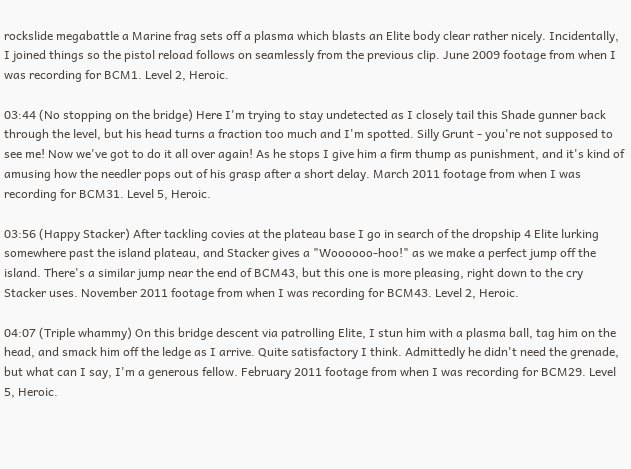rockslide megabattle a Marine frag sets off a plasma which blasts an Elite body clear rather nicely. Incidentally, I joined things so the pistol reload follows on seamlessly from the previous clip. June 2009 footage from when I was recording for BCM1. Level 2, Heroic.

03:44 (No stopping on the bridge) Here I'm trying to stay undetected as I closely tail this Shade gunner back through the level, but his head turns a fraction too much and I'm spotted. Silly Grunt - you're not supposed to see me! Now we've got to do it all over again! As he stops I give him a firm thump as punishment, and it's kind of amusing how the needler pops out of his grasp after a short delay. March 2011 footage from when I was recording for BCM31. Level 5, Heroic.

03:56 (Happy Stacker) After tackling covies at the plateau base I go in search of the dropship 4 Elite lurking somewhere past the island plateau, and Stacker gives a "Woooooo-hoo!" as we make a perfect jump off the island. There's a similar jump near the end of BCM43, but this one is more pleasing, right down to the cry Stacker uses. November 2011 footage from when I was recording for BCM43. Level 2, Heroic.

04:07 (Triple whammy) On this bridge descent via patrolling Elite, I stun him with a plasma ball, tag him on the head, and smack him off the ledge as I arrive. Quite satisfactory I think. Admittedly he didn't need the grenade, but what can I say, I'm a generous fellow. February 2011 footage from when I was recording for BCM29. Level 5, Heroic.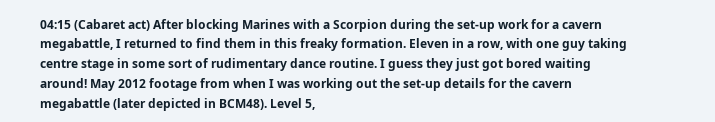04:15 (Cabaret act) After blocking Marines with a Scorpion during the set-up work for a cavern megabattle, I returned to find them in this freaky formation. Eleven in a row, with one guy taking centre stage in some sort of rudimentary dance routine. I guess they just got bored waiting around! May 2012 footage from when I was working out the set-up details for the cavern megabattle (later depicted in BCM48). Level 5,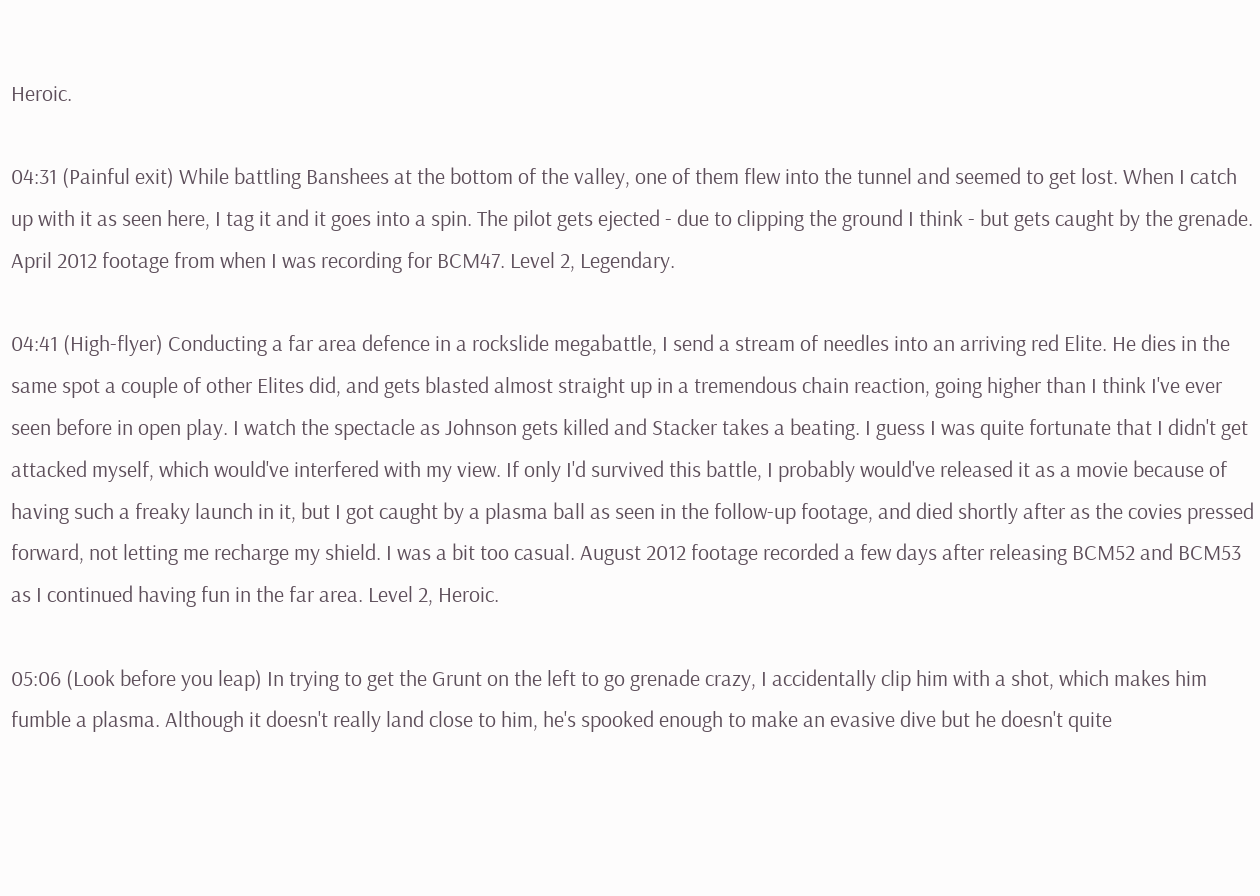Heroic.

04:31 (Painful exit) While battling Banshees at the bottom of the valley, one of them flew into the tunnel and seemed to get lost. When I catch up with it as seen here, I tag it and it goes into a spin. The pilot gets ejected - due to clipping the ground I think - but gets caught by the grenade. April 2012 footage from when I was recording for BCM47. Level 2, Legendary.

04:41 (High-flyer) Conducting a far area defence in a rockslide megabattle, I send a stream of needles into an arriving red Elite. He dies in the same spot a couple of other Elites did, and gets blasted almost straight up in a tremendous chain reaction, going higher than I think I've ever seen before in open play. I watch the spectacle as Johnson gets killed and Stacker takes a beating. I guess I was quite fortunate that I didn't get attacked myself, which would've interfered with my view. If only I'd survived this battle, I probably would've released it as a movie because of having such a freaky launch in it, but I got caught by a plasma ball as seen in the follow-up footage, and died shortly after as the covies pressed forward, not letting me recharge my shield. I was a bit too casual. August 2012 footage recorded a few days after releasing BCM52 and BCM53 as I continued having fun in the far area. Level 2, Heroic.

05:06 (Look before you leap) In trying to get the Grunt on the left to go grenade crazy, I accidentally clip him with a shot, which makes him fumble a plasma. Although it doesn't really land close to him, he's spooked enough to make an evasive dive but he doesn't quite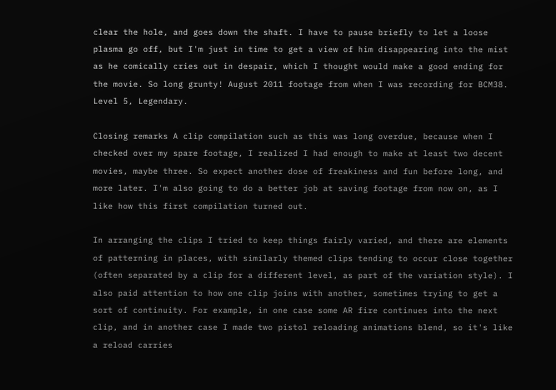clear the hole, and goes down the shaft. I have to pause briefly to let a loose plasma go off, but I'm just in time to get a view of him disappearing into the mist as he comically cries out in despair, which I thought would make a good ending for the movie. So long grunty! August 2011 footage from when I was recording for BCM38. Level 5, Legendary.

Closing remarks A clip compilation such as this was long overdue, because when I checked over my spare footage, I realized I had enough to make at least two decent movies, maybe three. So expect another dose of freakiness and fun before long, and more later. I'm also going to do a better job at saving footage from now on, as I like how this first compilation turned out.

In arranging the clips I tried to keep things fairly varied, and there are elements of patterning in places, with similarly themed clips tending to occur close together (often separated by a clip for a different level, as part of the variation style). I also paid attention to how one clip joins with another, sometimes trying to get a sort of continuity. For example, in one case some AR fire continues into the next clip, and in another case I made two pistol reloading animations blend, so it's like a reload carries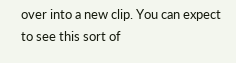over into a new clip. You can expect to see this sort of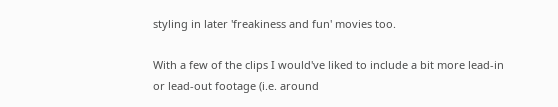styling in later 'freakiness and fun' movies too.

With a few of the clips I would've liked to include a bit more lead-in or lead-out footage (i.e. around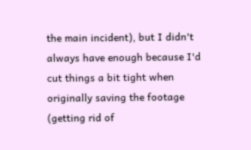the main incident), but I didn't always have enough because I'd cut things a bit tight when originally saving the footage (getting rid of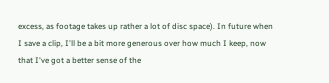excess, as footage takes up rather a lot of disc space). In future when I save a clip, I'll be a bit more generous over how much I keep, now that I've got a better sense of the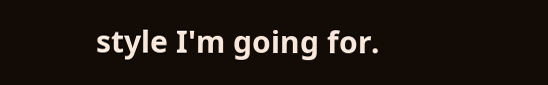style I'm going for.